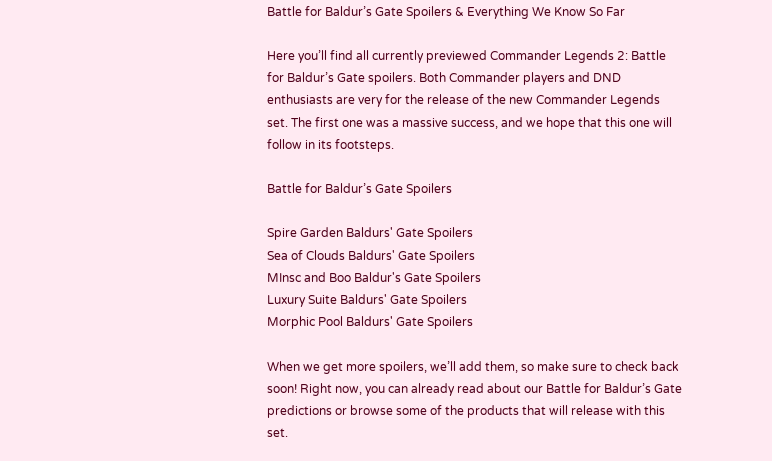Battle for Baldur’s Gate Spoilers & Everything We Know So Far

Here you’ll find all currently previewed Commander Legends 2: Battle for Baldur’s Gate spoilers. Both Commander players and DND enthusiasts are very for the release of the new Commander Legends set. The first one was a massive success, and we hope that this one will follow in its footsteps.

Battle for Baldur’s Gate Spoilers

Spire Garden Baldurs' Gate Spoilers
Sea of Clouds Baldurs' Gate Spoilers
MInsc and Boo Baldur's Gate Spoilers
Luxury Suite Baldurs' Gate Spoilers
Morphic Pool Baldurs' Gate Spoilers

When we get more spoilers, we’ll add them, so make sure to check back soon! Right now, you can already read about our Battle for Baldur’s Gate predictions or browse some of the products that will release with this set.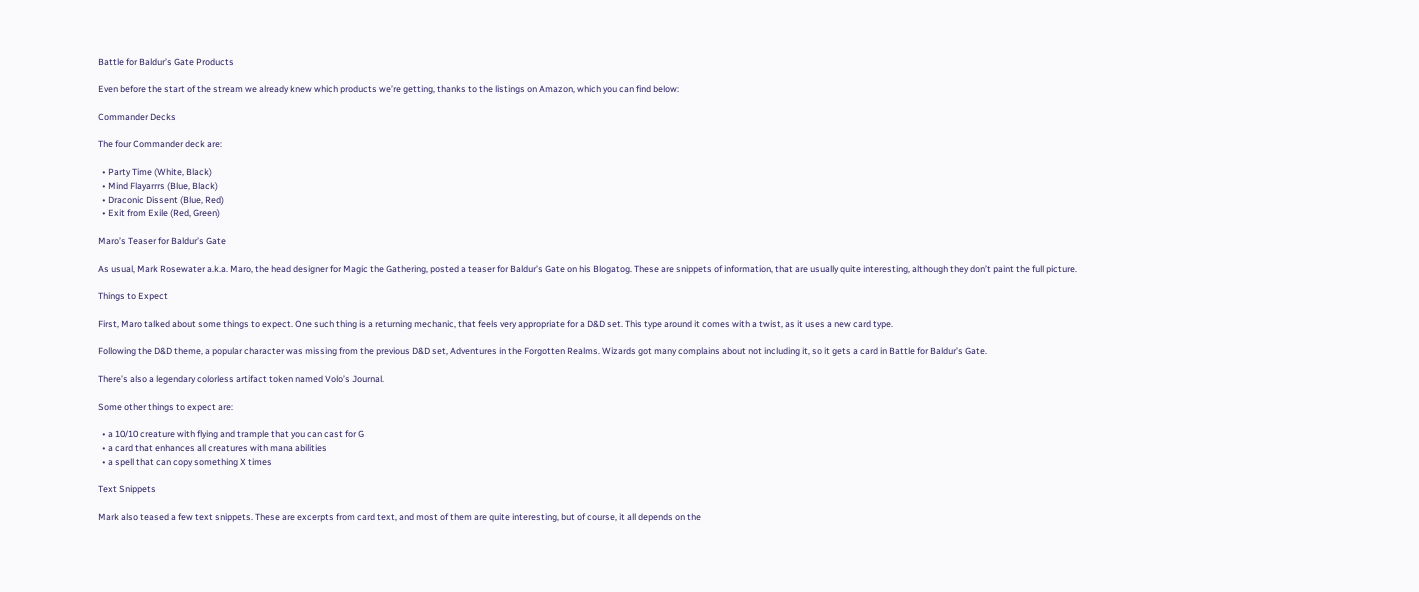Battle for Baldur’s Gate Products

Even before the start of the stream we already knew which products we’re getting, thanks to the listings on Amazon, which you can find below:

Commander Decks

The four Commander deck are:

  • Party Time (White, Black)
  • Mind Flayarrrs (Blue, Black)
  • Draconic Dissent (Blue, Red)
  • Exit from Exile (Red, Green)

Maro’s Teaser for Baldur’s Gate

As usual, Mark Rosewater a.k.a. Maro, the head designer for Magic the Gathering, posted a teaser for Baldur’s Gate on his Blogatog. These are snippets of information, that are usually quite interesting, although they don’t paint the full picture.

Things to Expect

First, Maro talked about some things to expect. One such thing is a returning mechanic, that feels very appropriate for a D&D set. This type around it comes with a twist, as it uses a new card type.

Following the D&D theme, a popular character was missing from the previous D&D set, Adventures in the Forgotten Realms. Wizards got many complains about not including it, so it gets a card in Battle for Baldur’s Gate.

There’s also a legendary colorless artifact token named Volo’s Journal.

Some other things to expect are:

  • a 10/10 creature with flying and trample that you can cast for G
  • a card that enhances all creatures with mana abilities
  • a spell that can copy something X times

Text Snippets

Mark also teased a few text snippets. These are excerpts from card text, and most of them are quite interesting, but of course, it all depends on the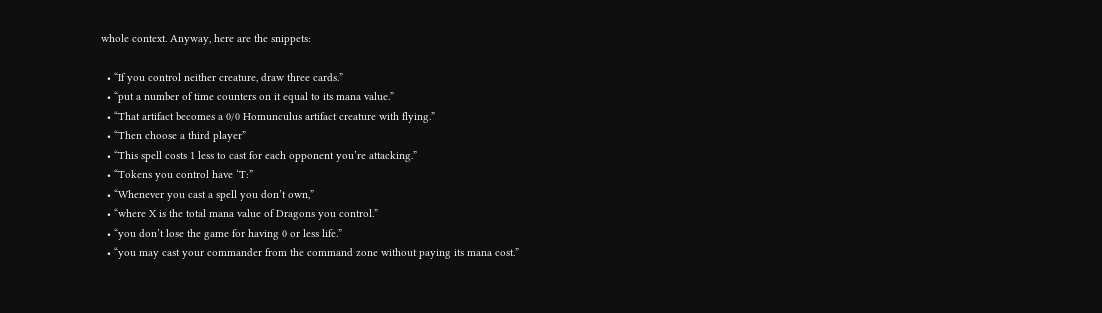whole context. Anyway, here are the snippets:

  • “If you control neither creature, draw three cards.”
  • “put a number of time counters on it equal to its mana value.”
  • “That artifact becomes a 0/0 Homunculus artifact creature with flying.”
  • “Then choose a third player”
  • “This spell costs 1 less to cast for each opponent you’re attacking.”
  • “Tokens you control have ‘T:”
  • “Whenever you cast a spell you don’t own,”
  • “where X is the total mana value of Dragons you control.”
  • “you don’t lose the game for having 0 or less life.”
  • “you may cast your commander from the command zone without paying its mana cost.”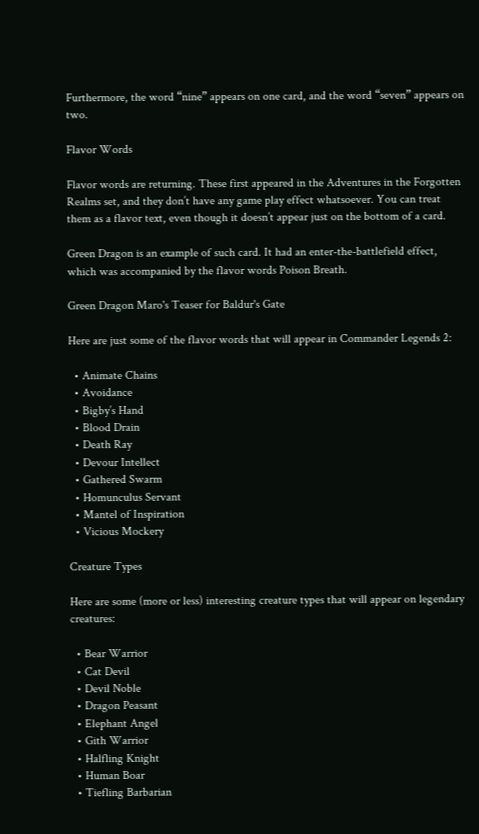Furthermore, the word “nine” appears on one card, and the word “seven” appears on two.

Flavor Words

Flavor words are returning. These first appeared in the Adventures in the Forgotten Realms set, and they don’t have any game play effect whatsoever. You can treat them as a flavor text, even though it doesn’t appear just on the bottom of a card.

Green Dragon is an example of such card. It had an enter-the-battlefield effect, which was accompanied by the flavor words Poison Breath.

Green Dragon Maro's Teaser for Baldur's Gate

Here are just some of the flavor words that will appear in Commander Legends 2:

  • Animate Chains
  • Avoidance
  • Bigby’s Hand
  • Blood Drain
  • Death Ray
  • Devour Intellect
  • Gathered Swarm
  • Homunculus Servant
  • Mantel of Inspiration
  • Vicious Mockery

Creature Types

Here are some (more or less) interesting creature types that will appear on legendary creatures:

  • Bear Warrior
  • Cat Devil
  • Devil Noble
  • Dragon Peasant
  • Elephant Angel
  • Gith Warrior
  • Halfling Knight
  • Human Boar
  • Tiefling Barbarian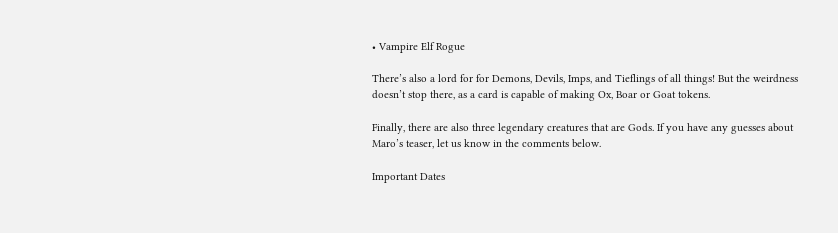• Vampire Elf Rogue

There’s also a lord for for Demons, Devils, Imps, and Tieflings of all things! But the weirdness doesn’t stop there, as a card is capable of making Ox, Boar or Goat tokens.

Finally, there are also three legendary creatures that are Gods. If you have any guesses about Maro’s teaser, let us know in the comments below.

Important Dates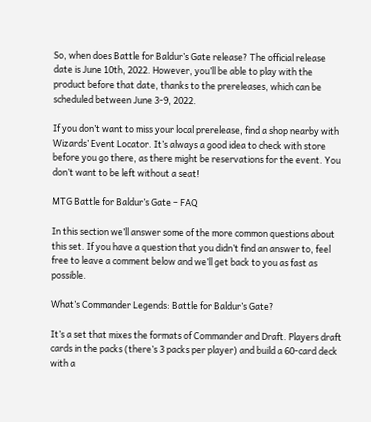So, when does Battle for Baldur’s Gate release? The official release date is June 10th, 2022. However, you’ll be able to play with the product before that date, thanks to the prereleases, which can be scheduled between June 3-9, 2022.

If you don’t want to miss your local prerelease, find a shop nearby with Wizards’ Event Locator. It’s always a good idea to check with store before you go there, as there might be reservations for the event. You don’t want to be left without a seat!

MTG Battle for Baldur’s Gate – FAQ

In this section we’ll answer some of the more common questions about this set. If you have a question that you didn’t find an answer to, feel free to leave a comment below and we’ll get back to you as fast as possible.

What’s Commander Legends: Battle for Baldur’s Gate?

It’s a set that mixes the formats of Commander and Draft. Players draft cards in the packs (there’s 3 packs per player) and build a 60-card deck with a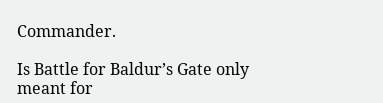Commander.

Is Battle for Baldur’s Gate only meant for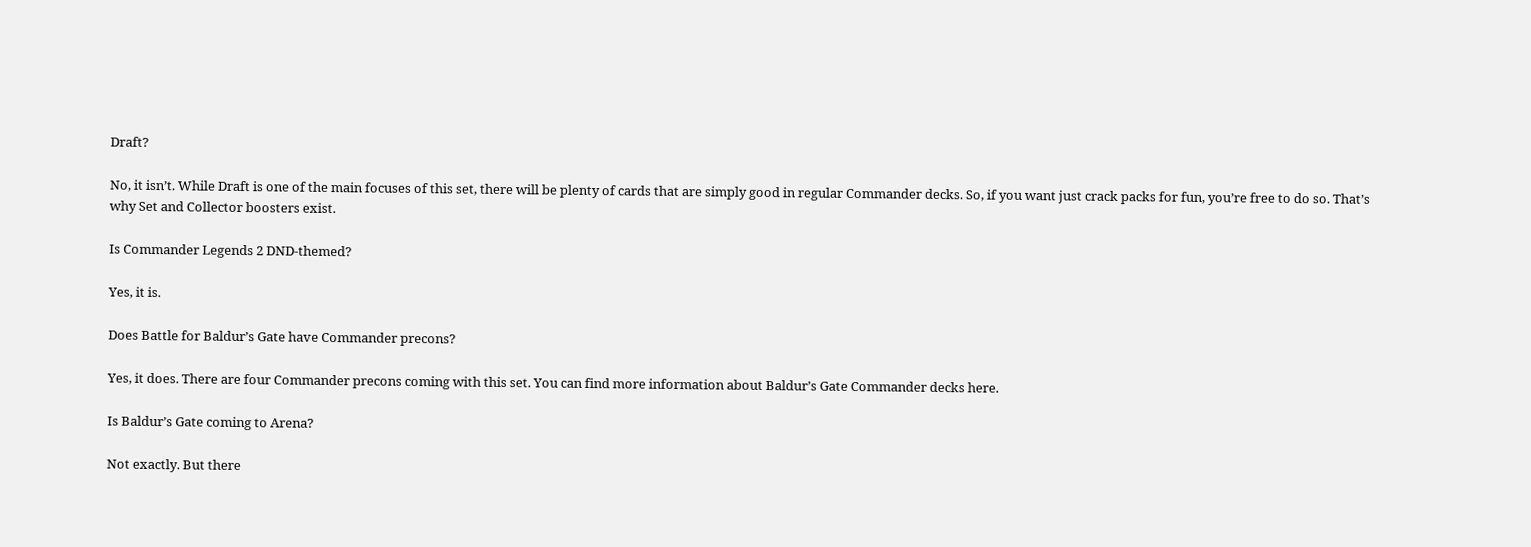Draft?

No, it isn’t. While Draft is one of the main focuses of this set, there will be plenty of cards that are simply good in regular Commander decks. So, if you want just crack packs for fun, you’re free to do so. That’s why Set and Collector boosters exist.

Is Commander Legends 2 DND-themed?

Yes, it is.

Does Battle for Baldur’s Gate have Commander precons?

Yes, it does. There are four Commander precons coming with this set. You can find more information about Baldur’s Gate Commander decks here.

Is Baldur’s Gate coming to Arena?

Not exactly. But there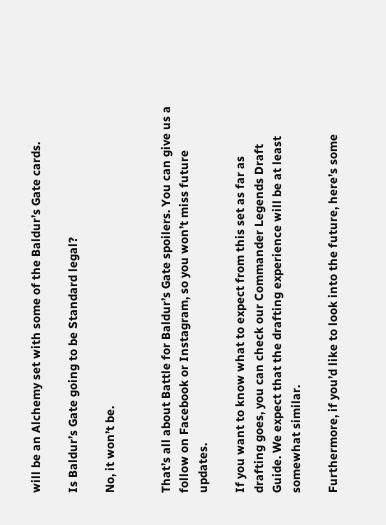will be an Alchemy set with some of the Baldur’s Gate cards.

Is Baldur’s Gate going to be Standard legal?

No, it won’t be.


That’s all about Battle for Baldur’s Gate spoilers. You can give us a follow on Facebook or Instagram, so you won’t miss future updates.

If you want to know what to expect from this set as far as drafting goes, you can check our Commander Legends Draft Guide. We expect that the drafting experience will be at least somewhat similar.

Furthermore, if you’d like to look into the future, here’s some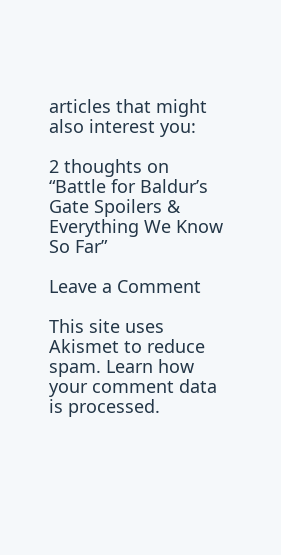articles that might also interest you:

2 thoughts on “Battle for Baldur’s Gate Spoilers & Everything We Know So Far”

Leave a Comment

This site uses Akismet to reduce spam. Learn how your comment data is processed.